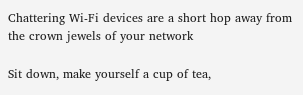Chattering Wi-Fi devices are a short hop away from the crown jewels of your network

Sit down, make yourself a cup of tea,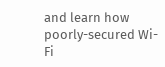and learn how poorly-secured Wi-Fi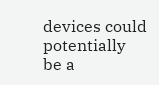devices could potentially be a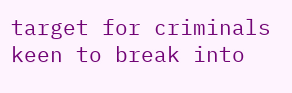target for criminals keen to break into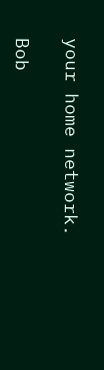your home network.

Bob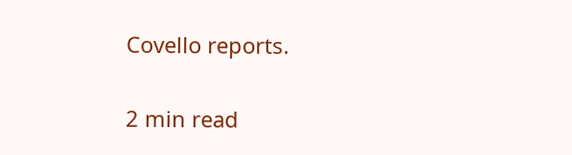Covello reports.

2 min read